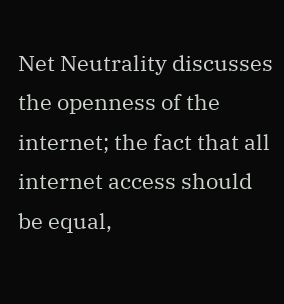Net Neutrality discusses the openness of the internet; the fact that all internet access should be equal,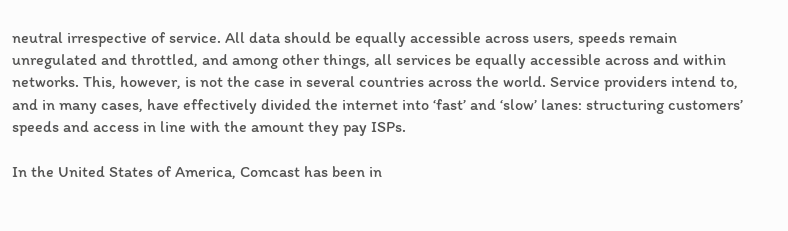neutral irrespective of service. All data should be equally accessible across users, speeds remain unregulated and throttled, and among other things, all services be equally accessible across and within networks. This, however, is not the case in several countries across the world. Service providers intend to, and in many cases, have effectively divided the internet into ‘fast’ and ‘slow’ lanes: structuring customers’ speeds and access in line with the amount they pay ISPs.

In the United States of America, Comcast has been in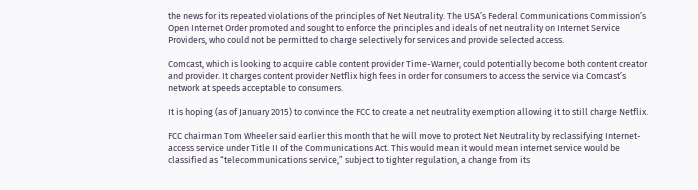the news for its repeated violations of the principles of Net Neutrality. The USA’s Federal Communications Commission’s Open Internet Order promoted and sought to enforce the principles and ideals of net neutrality on Internet Service Providers, who could not be permitted to charge selectively for services and provide selected access.

Comcast, which is looking to acquire cable content provider Time-Warner, could potentially become both content creator and provider. It charges content provider Netflix high fees in order for consumers to access the service via Comcast’s network at speeds acceptable to consumers.

It is hoping (as of January 2015) to convince the FCC to create a net neutrality exemption allowing it to still charge Netflix.

FCC chairman Tom Wheeler said earlier this month that he will move to protect Net Neutrality by reclassifying Internet-access service under Title II of the Communications Act. This would mean it would mean internet service would be classified as “telecommunications service,” subject to tighter regulation, a change from its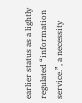earlier status as a lightly regulated “information service.”, a necessity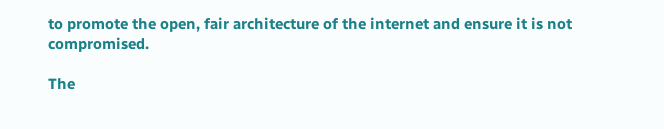to promote the open, fair architecture of the internet and ensure it is not compromised.

The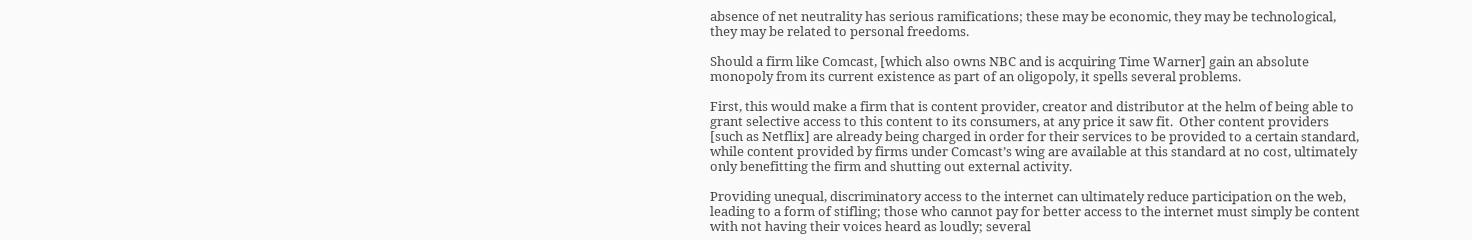absence of net neutrality has serious ramifications; these may be economic, they may be technological, they may be related to personal freedoms.

Should a firm like Comcast, [which also owns NBC and is acquiring Time Warner] gain an absolute monopoly from its current existence as part of an oligopoly, it spells several problems.

First, this would make a firm that is content provider, creator and distributor at the helm of being able to grant selective access to this content to its consumers, at any price it saw fit.  Other content providers [such as Netflix] are already being charged in order for their services to be provided to a certain standard, while content provided by firms under Comcast’s wing are available at this standard at no cost, ultimately only benefitting the firm and shutting out external activity.

Providing unequal, discriminatory access to the internet can ultimately reduce participation on the web, leading to a form of stifling; those who cannot pay for better access to the internet must simply be content with not having their voices heard as loudly; several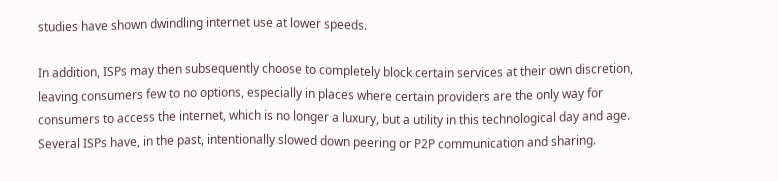studies have shown dwindling internet use at lower speeds.

In addition, ISPs may then subsequently choose to completely block certain services at their own discretion, leaving consumers few to no options, especially in places where certain providers are the only way for consumers to access the internet, which is no longer a luxury, but a utility in this technological day and age.   Several ISPs have, in the past, intentionally slowed down peering or P2P communication and sharing.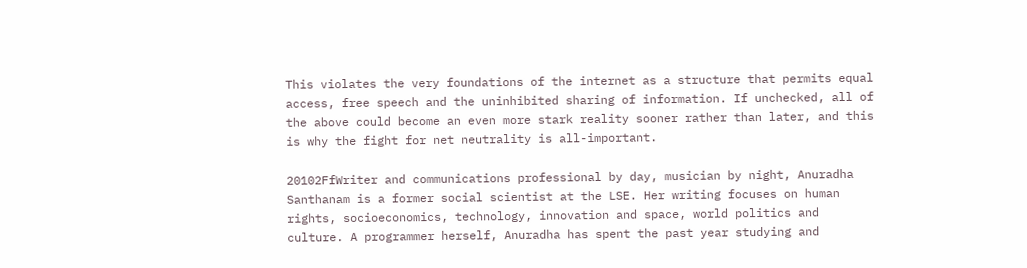This violates the very foundations of the internet as a structure that permits equal access, free speech and the uninhibited sharing of information. If unchecked, all of the above could become an even more stark reality sooner rather than later, and this is why the fight for net neutrality is all-important.

20102FfWriter and communications professional by day, musician by night, Anuradha Santhanam is a former social scientist at the LSE. Her writing focuses on human rights, socioeconomics, technology, innovation and space, world politics and culture. A programmer herself, Anuradha has spent the past year studying and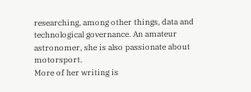researching, among other things, data and technological governance. An amateur astronomer, she is also passionate about motorsport.
More of her writing is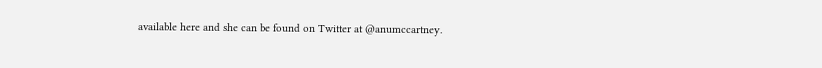available here and she can be found on Twitter at @anumccartney.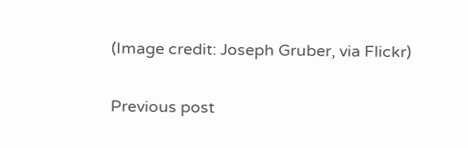(Image credit: Joseph Gruber, via Flickr)

Previous post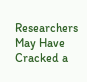Researchers May Have Cracked a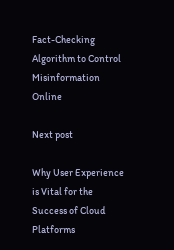Fact-Checking Algorithm to Control Misinformation Online

Next post

Why User Experience is Vital for the Success of Cloud Platforms